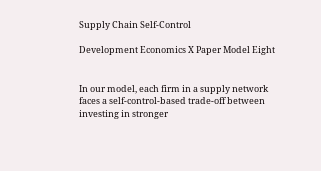Supply Chain Self-Control

Development Economics X Paper Model Eight


In our model, each firm in a supply network faces a self-control-based trade-off between investing in stronger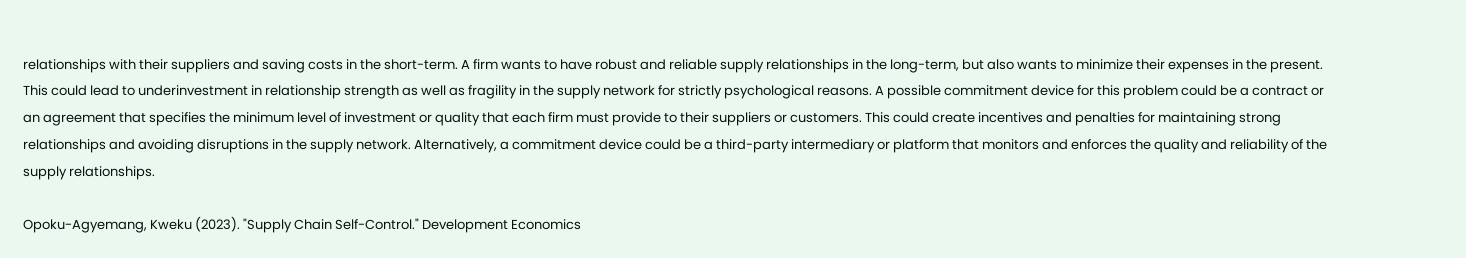relationships with their suppliers and saving costs in the short-term. A firm wants to have robust and reliable supply relationships in the long-term, but also wants to minimize their expenses in the present. This could lead to underinvestment in relationship strength as well as fragility in the supply network for strictly psychological reasons. A possible commitment device for this problem could be a contract or an agreement that specifies the minimum level of investment or quality that each firm must provide to their suppliers or customers. This could create incentives and penalties for maintaining strong relationships and avoiding disruptions in the supply network. Alternatively, a commitment device could be a third-party intermediary or platform that monitors and enforces the quality and reliability of the supply relationships.

Opoku-Agyemang, Kweku (2023). "Supply Chain Self-Control." Development Economics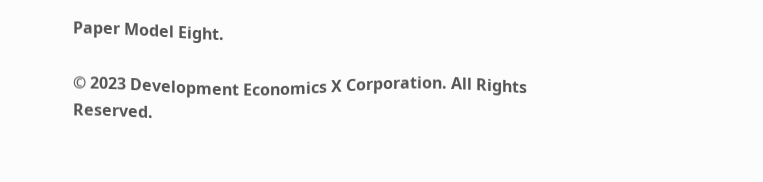Paper Model Eight.

© 2023 Development Economics X Corporation. All Rights Reserved.